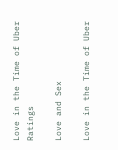Love in the Time of Uber Ratings

Love and Sex

Love in the Time of Uber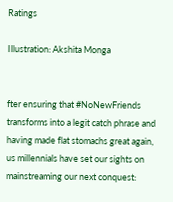Ratings

Illustration: Akshita Monga


fter ensuring that #NoNewFriends transforms into a legit catch phrase and having made flat stomachs great again, us millennials have set our sights on mainstreaming our next conquest: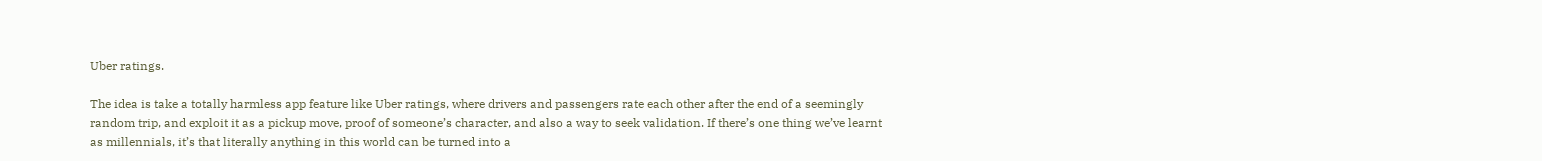Uber ratings.

The idea is take a totally harmless app feature like Uber ratings, where drivers and passengers rate each other after the end of a seemingly random trip, and exploit it as a pickup move, proof of someone’s character, and also a way to seek validation. If there’s one thing we’ve learnt as millennials, it’s that literally anything in this world can be turned into a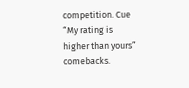competition. Cue “My rating is higher than yours” comebacks.